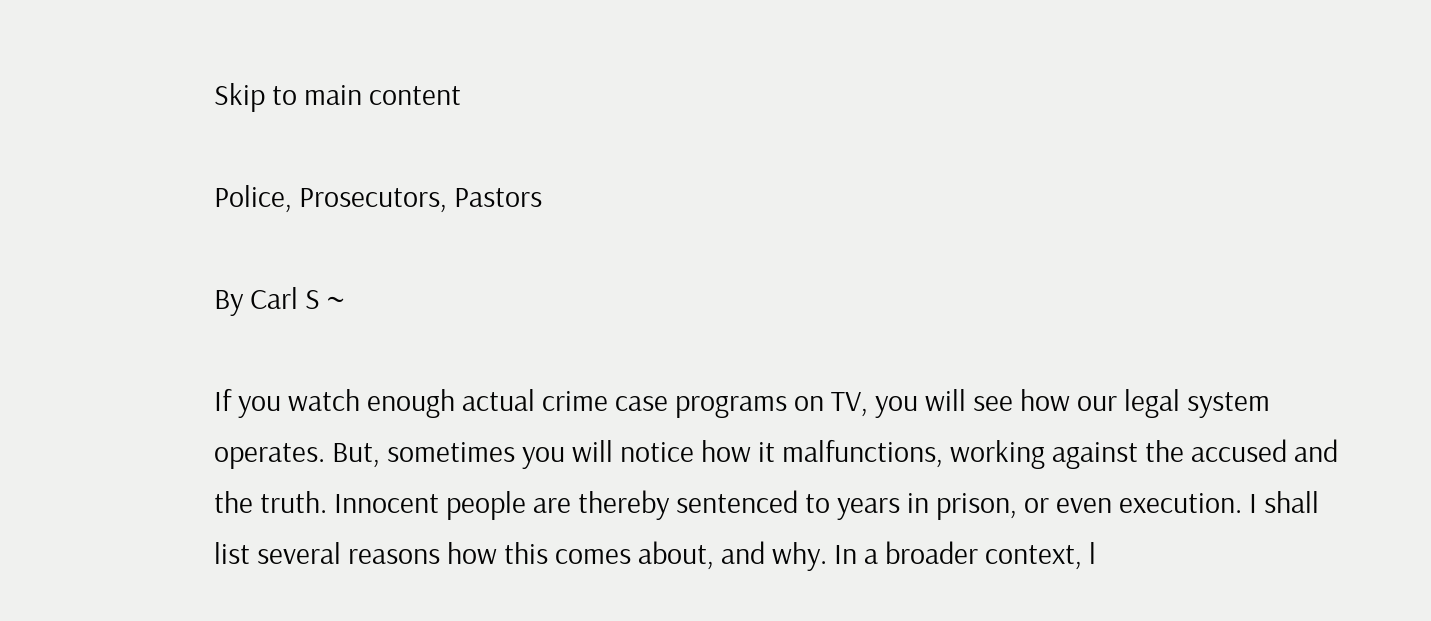Skip to main content

Police, Prosecutors, Pastors

By Carl S ~

If you watch enough actual crime case programs on TV, you will see how our legal system operates. But, sometimes you will notice how it malfunctions, working against the accused and the truth. Innocent people are thereby sentenced to years in prison, or even execution. I shall list several reasons how this comes about, and why. In a broader context, l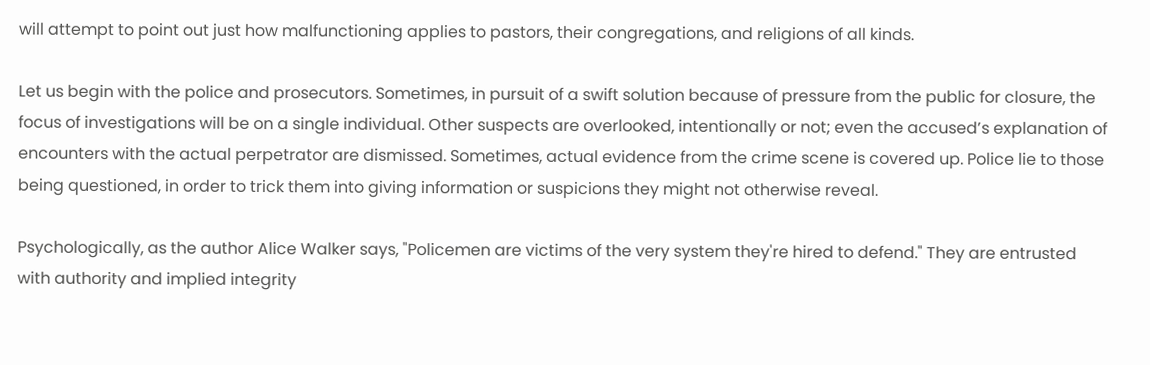will attempt to point out just how malfunctioning applies to pastors, their congregations, and religions of all kinds.

Let us begin with the police and prosecutors. Sometimes, in pursuit of a swift solution because of pressure from the public for closure, the focus of investigations will be on a single individual. Other suspects are overlooked, intentionally or not; even the accused’s explanation of encounters with the actual perpetrator are dismissed. Sometimes, actual evidence from the crime scene is covered up. Police lie to those being questioned, in order to trick them into giving information or suspicions they might not otherwise reveal.

Psychologically, as the author Alice Walker says, "Policemen are victims of the very system they're hired to defend." They are entrusted with authority and implied integrity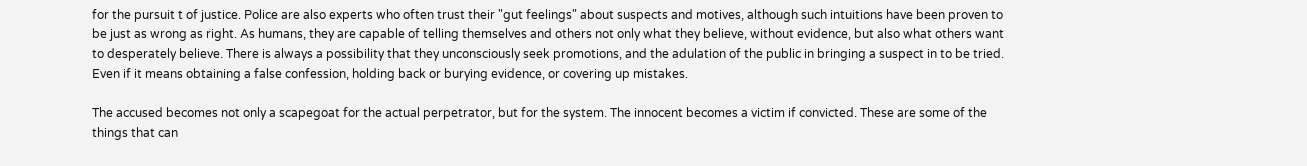for the pursuit t of justice. Police are also experts who often trust their "gut feelings" about suspects and motives, although such intuitions have been proven to be just as wrong as right. As humans, they are capable of telling themselves and others not only what they believe, without evidence, but also what others want to desperately believe. There is always a possibility that they unconsciously seek promotions, and the adulation of the public in bringing a suspect in to be tried. Even if it means obtaining a false confession, holding back or burying evidence, or covering up mistakes.

The accused becomes not only a scapegoat for the actual perpetrator, but for the system. The innocent becomes a victim if convicted. These are some of the things that can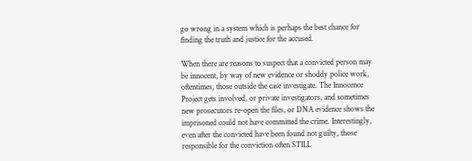go wrong in a system which is perhaps the best chance for finding the truth and justice for the accused.

When there are reasons to suspect that a convicted person may be innocent, by way of new evidence or shoddy police work, oftentimes, those outside the case investigate. The Innocence Project gets involved, or private investigators, and sometimes new prosecutors re-open the files, or DNA evidence shows the imprisoned could not have committed the crime. Interestingly, even after the convicted have been found not guilty, those responsible for the conviction often STILL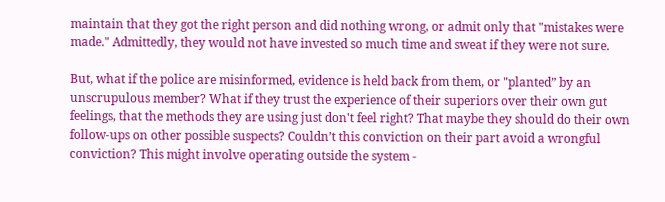maintain that they got the right person and did nothing wrong, or admit only that "mistakes were made." Admittedly, they would not have invested so much time and sweat if they were not sure.

But, what if the police are misinformed, evidence is held back from them, or "planted” by an unscrupulous member? What if they trust the experience of their superiors over their own gut feelings, that the methods they are using just don't feel right? That maybe they should do their own follow-ups on other possible suspects? Couldn’t this conviction on their part avoid a wrongful conviction? This might involve operating outside the system -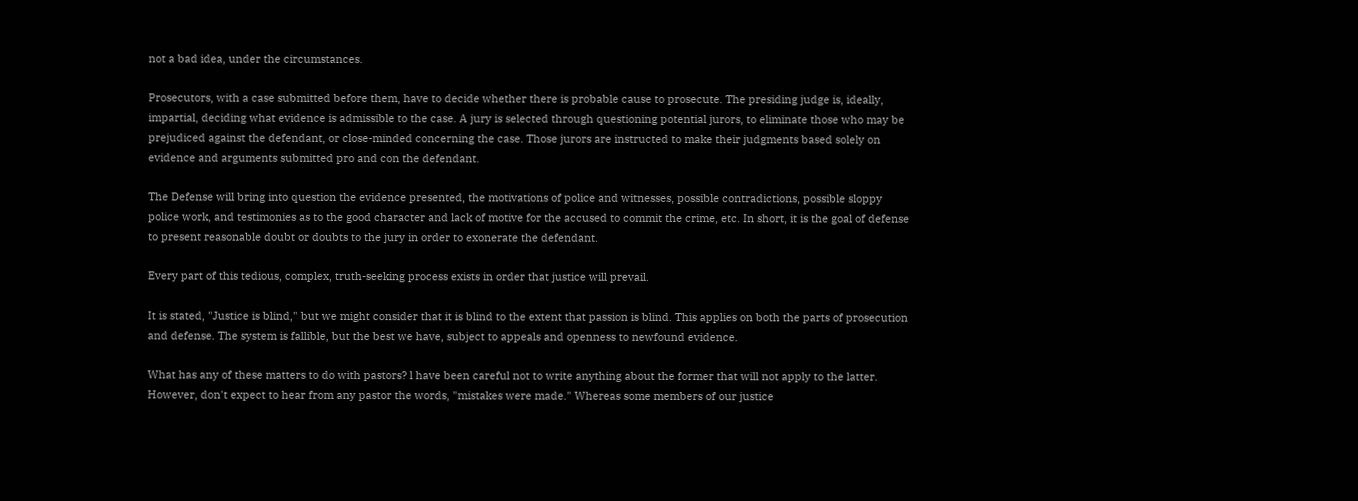not a bad idea, under the circumstances.

Prosecutors, with a case submitted before them, have to decide whether there is probable cause to prosecute. The presiding judge is, ideally, impartial, deciding what evidence is admissible to the case. A jury is selected through questioning potential jurors, to eliminate those who may be prejudiced against the defendant, or close-minded concerning the case. Those jurors are instructed to make their judgments based solely on evidence and arguments submitted pro and con the defendant.

The Defense will bring into question the evidence presented, the motivations of police and witnesses, possible contradictions, possible sloppy police work, and testimonies as to the good character and lack of motive for the accused to commit the crime, etc. In short, it is the goal of defense to present reasonable doubt or doubts to the jury in order to exonerate the defendant.

Every part of this tedious, complex, truth-seeking process exists in order that justice will prevail.

It is stated, "Justice is blind," but we might consider that it is blind to the extent that passion is blind. This applies on both the parts of prosecution and defense. The system is fallible, but the best we have, subject to appeals and openness to newfound evidence.

What has any of these matters to do with pastors? l have been careful not to write anything about the former that will not apply to the latter. However, don't expect to hear from any pastor the words, "mistakes were made." Whereas some members of our justice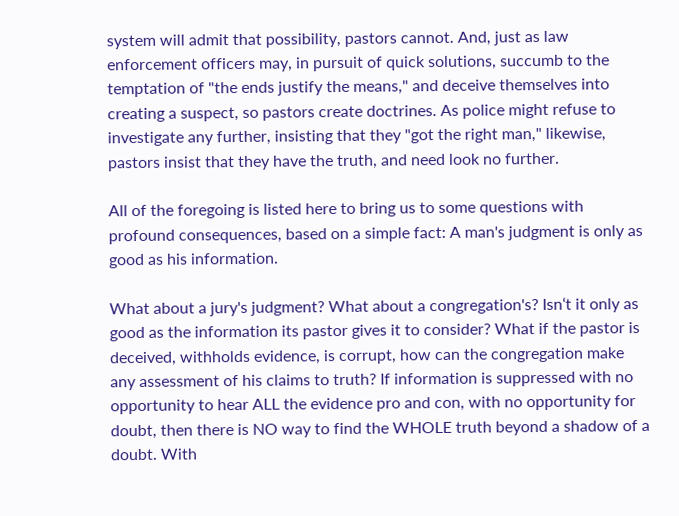system will admit that possibility, pastors cannot. And, just as law enforcement officers may, in pursuit of quick solutions, succumb to the temptation of "the ends justify the means," and deceive themselves into creating a suspect, so pastors create doctrines. As police might refuse to investigate any further, insisting that they "got the right man," likewise, pastors insist that they have the truth, and need look no further.

All of the foregoing is listed here to bring us to some questions with profound consequences, based on a simple fact: A man's judgment is only as good as his information.

What about a jury's judgment? What about a congregation's? Isn‘t it only as good as the information its pastor gives it to consider? What if the pastor is deceived, withholds evidence, is corrupt, how can the congregation make any assessment of his claims to truth? If information is suppressed with no opportunity to hear ALL the evidence pro and con, with no opportunity for doubt, then there is NO way to find the WHOLE truth beyond a shadow of a doubt. With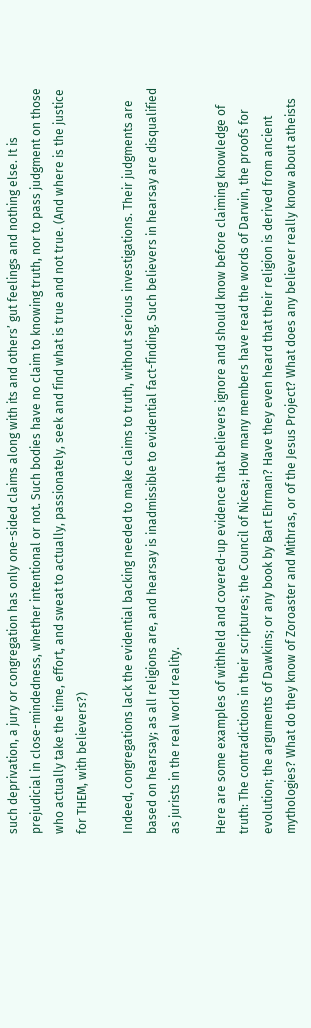such deprivation, a jury or congregation has only one-sided claims along with its and others’ gut feelings and nothing else. It is prejudicial in close-mindedness, whether intentional or not. Such bodies have no claim to knowing truth, nor to pass judgment on those who actually take the time, effort, and sweat to actually, passionately, seek and find what is true and not true. (And where is the justice for THEM, with believers?)

Indeed, congregations lack the evidential backing needed to make claims to truth, without serious investigations. Their judgments are based on hearsay; as all religions are, and hearsay is inadmissible to evidential fact-finding. Such believers in hearsay are disqualified as jurists in the real world reality.

Here are some examples of withheld and covered-up evidence that believers ignore and should know before claiming knowledge of truth: The contradictions in their scriptures; the Council of Nicea; How many members have read the words of Darwin, the proofs for evolution; the arguments of Dawkins; or any book by Bart Ehrman? Have they even heard that their religion is derived from ancient mythologies? What do they know of Zoroaster and Mithras, or of the Jesus Project? What does any believer really know about atheists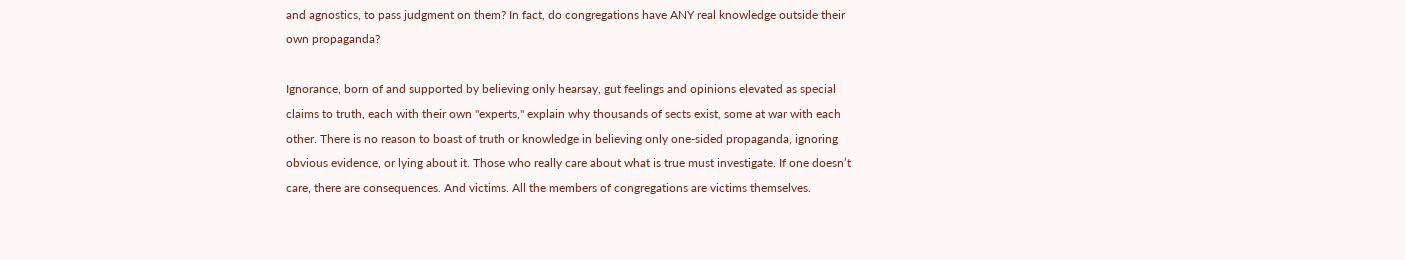and agnostics, to pass judgment on them? In fact, do congregations have ANY real knowledge outside their own propaganda?

Ignorance, born of and supported by believing only hearsay, gut feelings and opinions elevated as special claims to truth, each with their own "experts," explain why thousands of sects exist, some at war with each other. There is no reason to boast of truth or knowledge in believing only one-sided propaganda, ignoring obvious evidence, or lying about it. Those who really care about what is true must investigate. If one doesn’t care, there are consequences. And victims. All the members of congregations are victims themselves.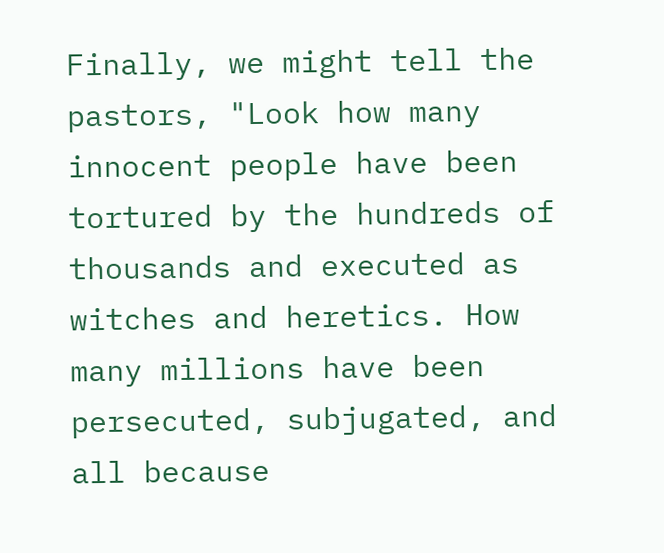Finally, we might tell the pastors, "Look how many innocent people have been tortured by the hundreds of thousands and executed as witches and heretics. How many millions have been persecuted, subjugated, and all because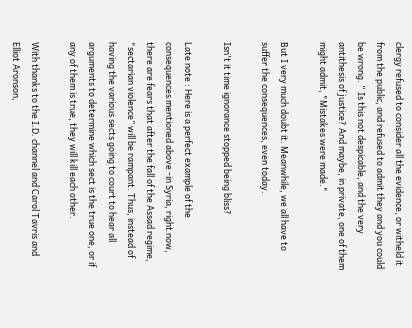clergy refused to consider all the evidence, or witheld it from the public, and refused to admit they and you could be wrong. “ Is this not despicable, and the very antithesis of justice? And maybe, in private, one of them might admit, "Mistakes were made."

But I very much doubt it. Meanwhile, we all have to suffer the consequences, even today.

Isn't it time ignorance stopped being bliss?

Late note : Here is a perfect example of the consequences mentioned above -in Syria, right now, there are fears that after the fall of the Assad regime, "sectarian violence” will be rampant. Thus, instead of having the various sects going to court to hear all arguments to determine which sect is the true one, or if any of them is true, they will kill each other.

With thanks to the I.D. channel and Carol Tavris and Elliot Aronson,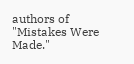authors of "Mistakes Were Made."